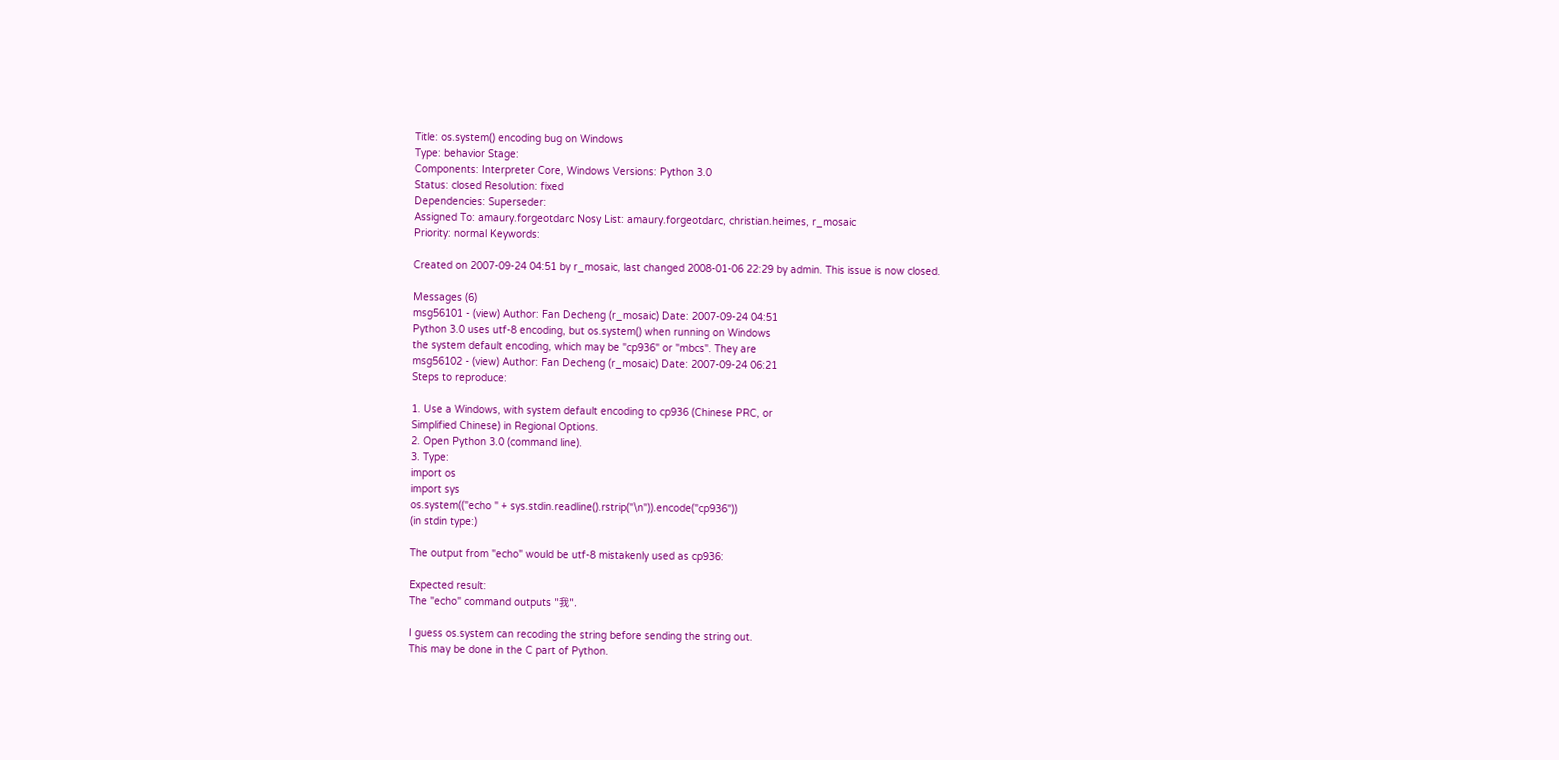Title: os.system() encoding bug on Windows
Type: behavior Stage:
Components: Interpreter Core, Windows Versions: Python 3.0
Status: closed Resolution: fixed
Dependencies: Superseder:
Assigned To: amaury.forgeotdarc Nosy List: amaury.forgeotdarc, christian.heimes, r_mosaic
Priority: normal Keywords:

Created on 2007-09-24 04:51 by r_mosaic, last changed 2008-01-06 22:29 by admin. This issue is now closed.

Messages (6)
msg56101 - (view) Author: Fan Decheng (r_mosaic) Date: 2007-09-24 04:51
Python 3.0 uses utf-8 encoding, but os.system() when running on Windows
the system default encoding, which may be "cp936" or "mbcs". They are
msg56102 - (view) Author: Fan Decheng (r_mosaic) Date: 2007-09-24 06:21
Steps to reproduce:

1. Use a Windows, with system default encoding to cp936 (Chinese PRC, or
Simplified Chinese) in Regional Options.
2. Open Python 3.0 (command line).
3. Type:
import os
import sys
os.system(("echo " + sys.stdin.readline().rstrip("\n")).encode("cp936"))
(in stdin type:)

The output from "echo" would be utf-8 mistakenly used as cp936:

Expected result:
The "echo" command outputs "我".

I guess os.system can recoding the string before sending the string out.
This may be done in the C part of Python.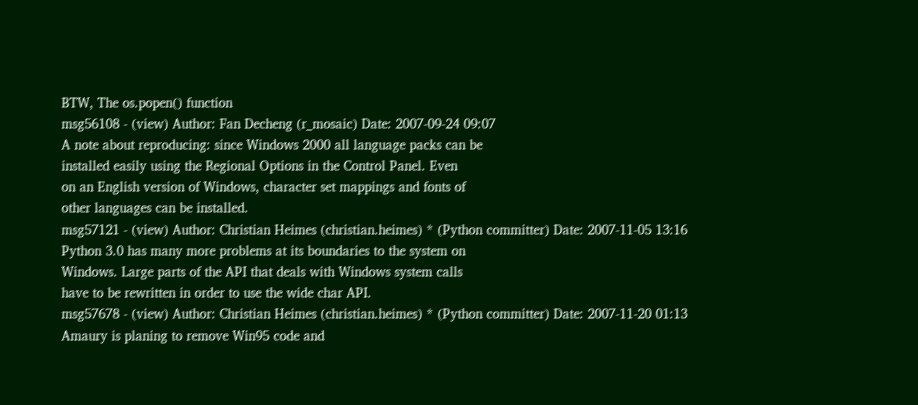BTW, The os.popen() function
msg56108 - (view) Author: Fan Decheng (r_mosaic) Date: 2007-09-24 09:07
A note about reproducing: since Windows 2000 all language packs can be
installed easily using the Regional Options in the Control Panel. Even
on an English version of Windows, character set mappings and fonts of
other languages can be installed.
msg57121 - (view) Author: Christian Heimes (christian.heimes) * (Python committer) Date: 2007-11-05 13:16
Python 3.0 has many more problems at its boundaries to the system on
Windows. Large parts of the API that deals with Windows system calls
have to be rewritten in order to use the wide char API.
msg57678 - (view) Author: Christian Heimes (christian.heimes) * (Python committer) Date: 2007-11-20 01:13
Amaury is planing to remove Win95 code and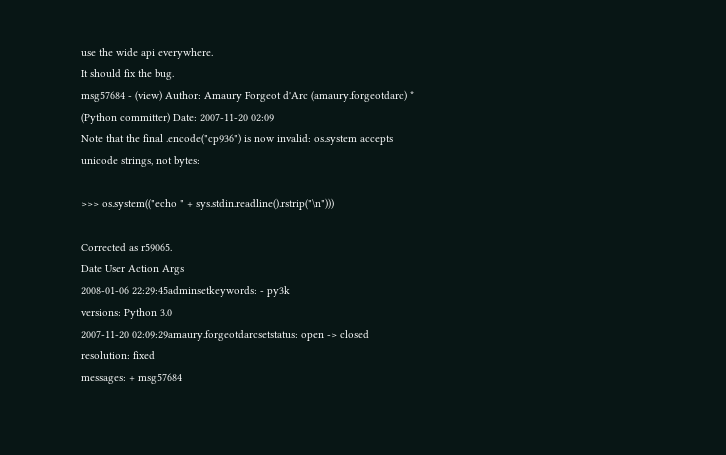use the wide api everywhere.
It should fix the bug.
msg57684 - (view) Author: Amaury Forgeot d'Arc (amaury.forgeotdarc) * (Python committer) Date: 2007-11-20 02:09
Note that the final .encode("cp936") is now invalid: os.system accepts
unicode strings, not bytes:

>>> os.system(("echo " + sys.stdin.readline().rstrip("\n")))

Corrected as r59065.
Date User Action Args
2008-01-06 22:29:45adminsetkeywords: - py3k
versions: Python 3.0
2007-11-20 02:09:29amaury.forgeotdarcsetstatus: open -> closed
resolution: fixed
messages: + msg57684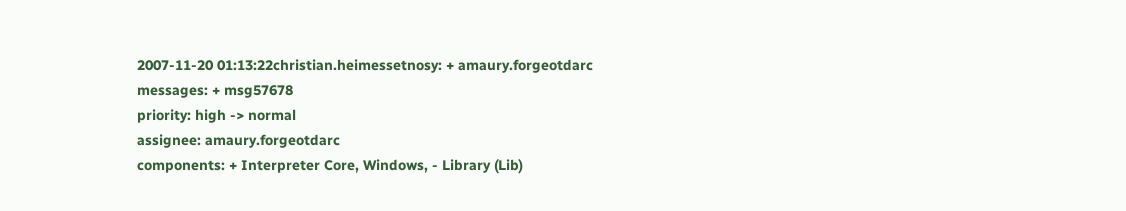2007-11-20 01:13:22christian.heimessetnosy: + amaury.forgeotdarc
messages: + msg57678
priority: high -> normal
assignee: amaury.forgeotdarc
components: + Interpreter Core, Windows, - Library (Lib)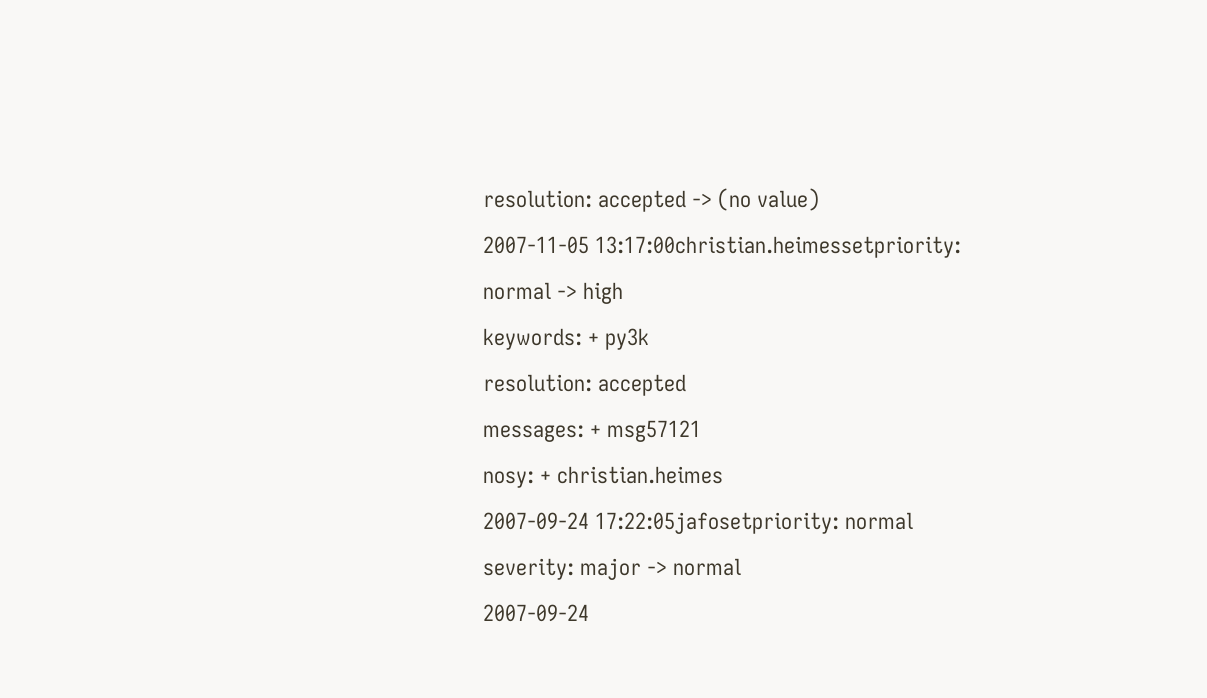resolution: accepted -> (no value)
2007-11-05 13:17:00christian.heimessetpriority: normal -> high
keywords: + py3k
resolution: accepted
messages: + msg57121
nosy: + christian.heimes
2007-09-24 17:22:05jafosetpriority: normal
severity: major -> normal
2007-09-24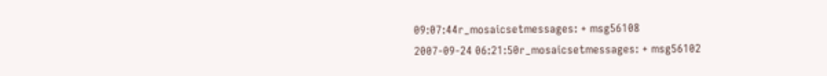09:07:44r_mosaicsetmessages: + msg56108
2007-09-24 06:21:50r_mosaicsetmessages: + msg56102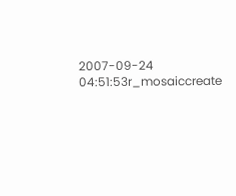2007-09-24 04:51:53r_mosaiccreate